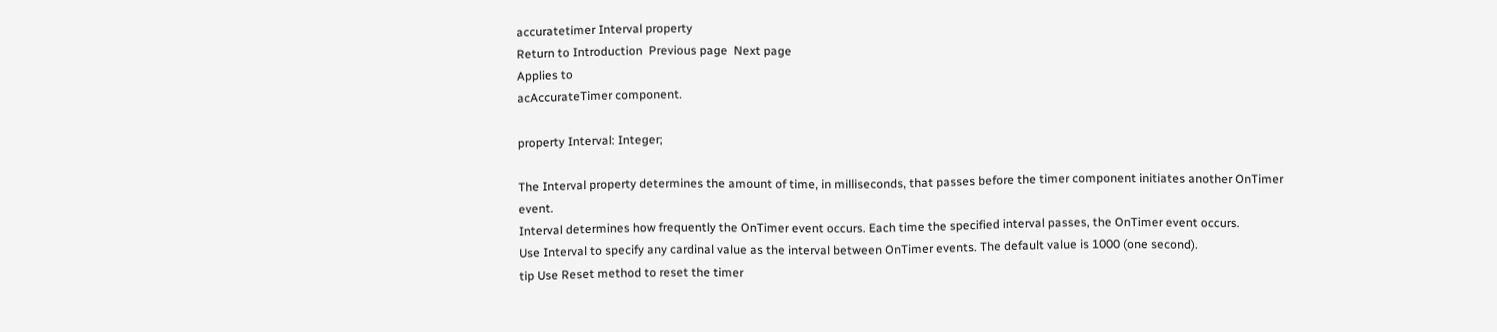accuratetimer Interval property
Return to Introduction  Previous page  Next page
Applies to
acAccurateTimer component.

property Interval: Integer;

The Interval property determines the amount of time, in milliseconds, that passes before the timer component initiates another OnTimer event.
Interval determines how frequently the OnTimer event occurs. Each time the specified interval passes, the OnTimer event occurs.
Use Interval to specify any cardinal value as the interval between OnTimer events. The default value is 1000 (one second).
tip Use Reset method to reset the timer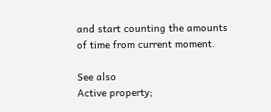and start counting the amounts of time from current moment.

See also
Active property;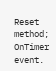Reset method;
OnTimer event.